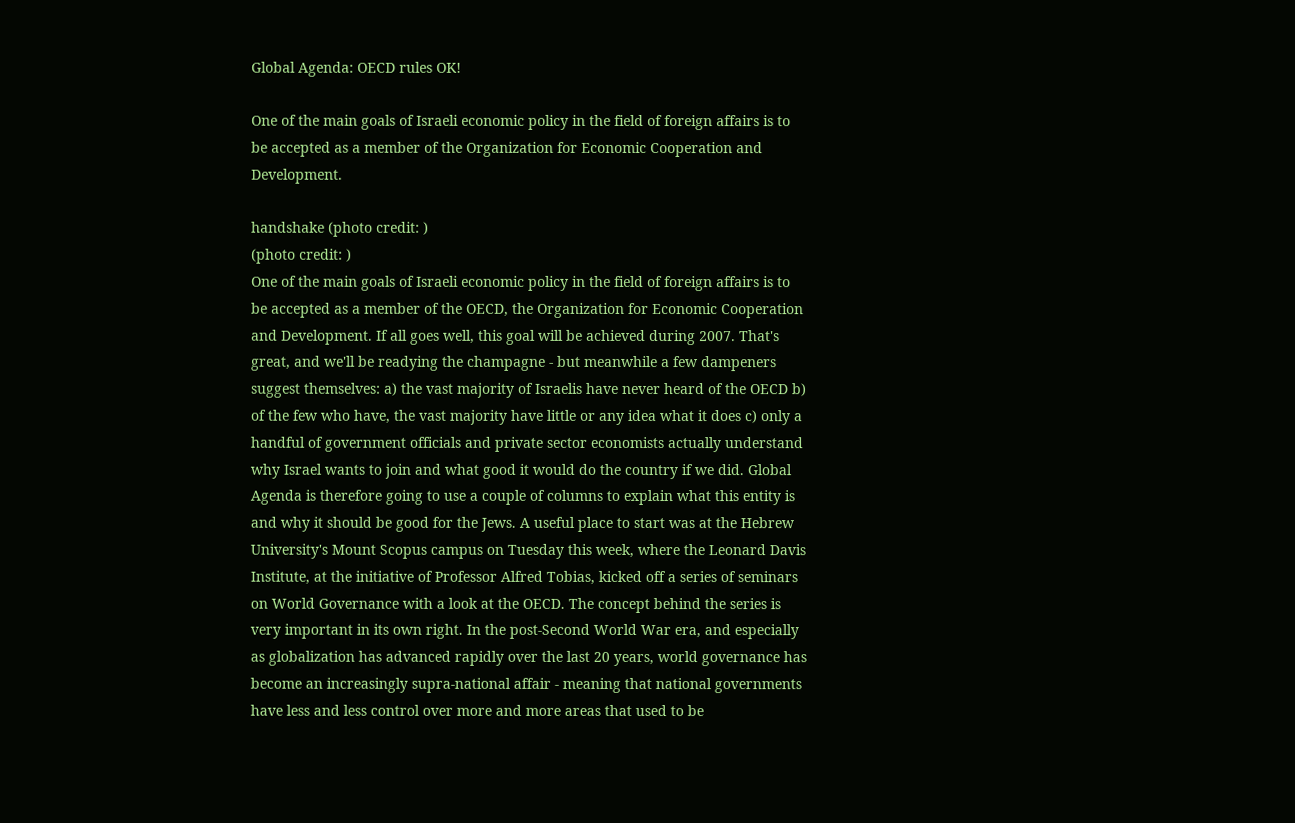Global Agenda: OECD rules OK!

One of the main goals of Israeli economic policy in the field of foreign affairs is to be accepted as a member of the Organization for Economic Cooperation and Development.

handshake (photo credit: )
(photo credit: )
One of the main goals of Israeli economic policy in the field of foreign affairs is to be accepted as a member of the OECD, the Organization for Economic Cooperation and Development. If all goes well, this goal will be achieved during 2007. That's great, and we'll be readying the champagne - but meanwhile a few dampeners suggest themselves: a) the vast majority of Israelis have never heard of the OECD b) of the few who have, the vast majority have little or any idea what it does c) only a handful of government officials and private sector economists actually understand why Israel wants to join and what good it would do the country if we did. Global Agenda is therefore going to use a couple of columns to explain what this entity is and why it should be good for the Jews. A useful place to start was at the Hebrew University's Mount Scopus campus on Tuesday this week, where the Leonard Davis Institute, at the initiative of Professor Alfred Tobias, kicked off a series of seminars on World Governance with a look at the OECD. The concept behind the series is very important in its own right. In the post-Second World War era, and especially as globalization has advanced rapidly over the last 20 years, world governance has become an increasingly supra-national affair - meaning that national governments have less and less control over more and more areas that used to be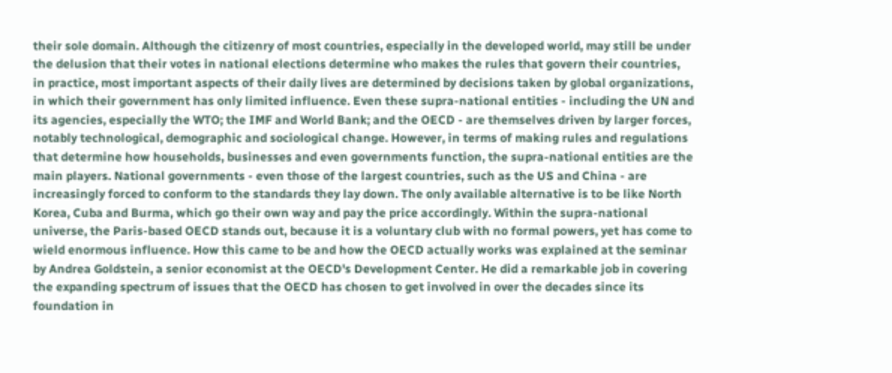their sole domain. Although the citizenry of most countries, especially in the developed world, may still be under the delusion that their votes in national elections determine who makes the rules that govern their countries, in practice, most important aspects of their daily lives are determined by decisions taken by global organizations, in which their government has only limited influence. Even these supra-national entities - including the UN and its agencies, especially the WTO; the IMF and World Bank; and the OECD - are themselves driven by larger forces, notably technological, demographic and sociological change. However, in terms of making rules and regulations that determine how households, businesses and even governments function, the supra-national entities are the main players. National governments - even those of the largest countries, such as the US and China - are increasingly forced to conform to the standards they lay down. The only available alternative is to be like North Korea, Cuba and Burma, which go their own way and pay the price accordingly. Within the supra-national universe, the Paris-based OECD stands out, because it is a voluntary club with no formal powers, yet has come to wield enormous influence. How this came to be and how the OECD actually works was explained at the seminar by Andrea Goldstein, a senior economist at the OECD's Development Center. He did a remarkable job in covering the expanding spectrum of issues that the OECD has chosen to get involved in over the decades since its foundation in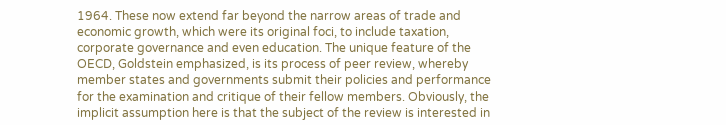1964. These now extend far beyond the narrow areas of trade and economic growth, which were its original foci, to include taxation, corporate governance and even education. The unique feature of the OECD, Goldstein emphasized, is its process of peer review, whereby member states and governments submit their policies and performance for the examination and critique of their fellow members. Obviously, the implicit assumption here is that the subject of the review is interested in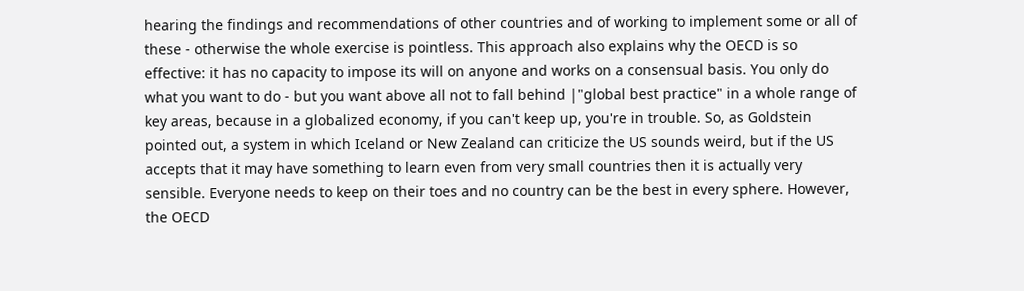hearing the findings and recommendations of other countries and of working to implement some or all of these - otherwise the whole exercise is pointless. This approach also explains why the OECD is so effective: it has no capacity to impose its will on anyone and works on a consensual basis. You only do what you want to do - but you want above all not to fall behind |"global best practice" in a whole range of key areas, because in a globalized economy, if you can't keep up, you're in trouble. So, as Goldstein pointed out, a system in which Iceland or New Zealand can criticize the US sounds weird, but if the US accepts that it may have something to learn even from very small countries then it is actually very sensible. Everyone needs to keep on their toes and no country can be the best in every sphere. However, the OECD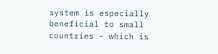system is especially beneficial to small countries - which is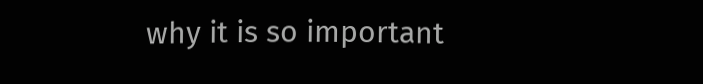why it is so important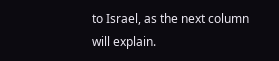to Israel, as the next column will explain.